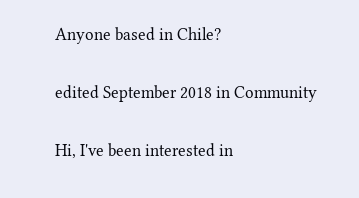Anyone based in Chile?

edited September 2018 in Community

Hi, I've been interested in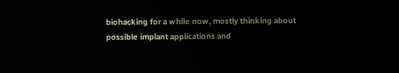biohacking for a while now, mostly thinking about possible implant applications and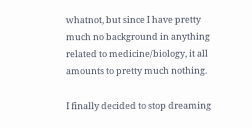whatnot, but since I have pretty much no background in anything related to medicine/biology, it all amounts to pretty much nothing.

I finally decided to stop dreaming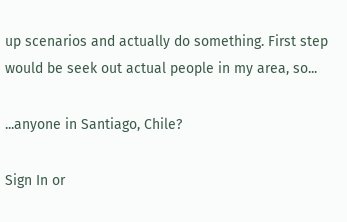up scenarios and actually do something. First step would be seek out actual people in my area, so...

...anyone in Santiago, Chile?

Sign In or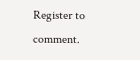Register to comment.